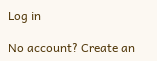Log in

No account? Create an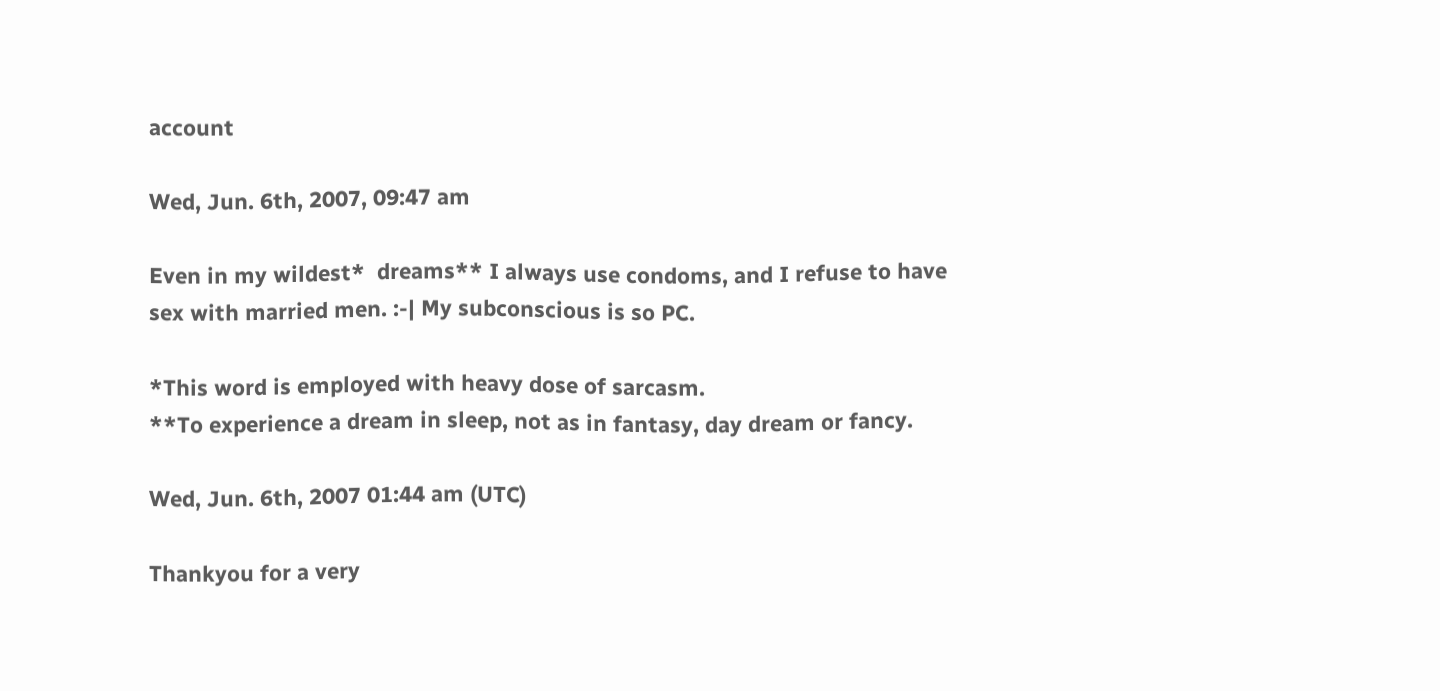account

Wed, Jun. 6th, 2007, 09:47 am

Even in my wildest*  dreams** I always use condoms, and I refuse to have sex with married men. :-| My subconscious is so PC.

*This word is employed with heavy dose of sarcasm.
**To experience a dream in sleep, not as in fantasy, day dream or fancy.

Wed, Jun. 6th, 2007 01:44 am (UTC)

Thankyou for a very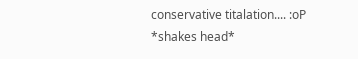conservative titalation.... :oP *shakes head*